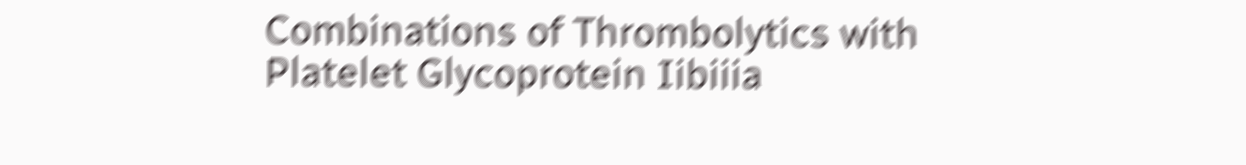Combinations of Thrombolytics with Platelet Glycoprotein Iibiiia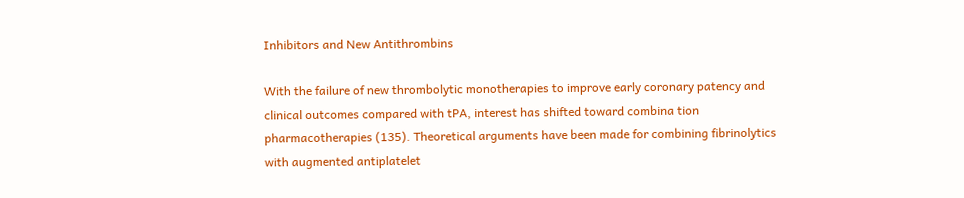Inhibitors and New Antithrombins

With the failure of new thrombolytic monotherapies to improve early coronary patency and clinical outcomes compared with tPA, interest has shifted toward combina tion pharmacotherapies (135). Theoretical arguments have been made for combining fibrinolytics with augmented antiplatelet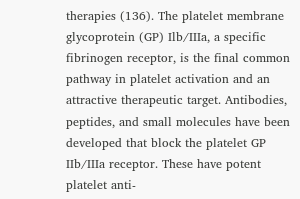therapies (136). The platelet membrane glycoprotein (GP) Ilb/IIIa, a specific fibrinogen receptor, is the final common pathway in platelet activation and an attractive therapeutic target. Antibodies, peptides, and small molecules have been developed that block the platelet GP IIb/IIIa receptor. These have potent platelet anti-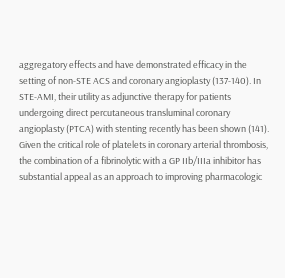aggregatory effects and have demonstrated efficacy in the setting of non-STE ACS and coronary angioplasty (137-140). In STE-AMI, their utility as adjunctive therapy for patients undergoing direct percutaneous transluminal coronary angioplasty (PTCA) with stenting recently has been shown (141). Given the critical role of platelets in coronary arterial thrombosis, the combination of a fibrinolytic with a GP IIb/IIIa inhibitor has substantial appeal as an approach to improving pharmacologic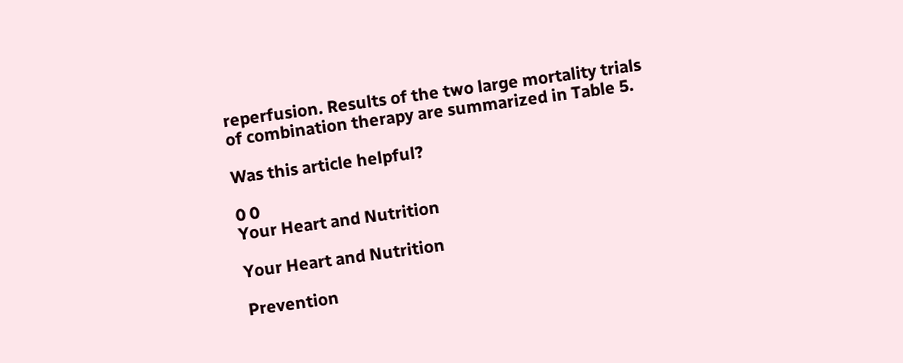reperfusion. Results of the two large mortality trials of combination therapy are summarized in Table 5.

Was this article helpful?

0 0
Your Heart and Nutrition

Your Heart and Nutrition

Prevention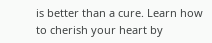is better than a cure. Learn how to cherish your heart by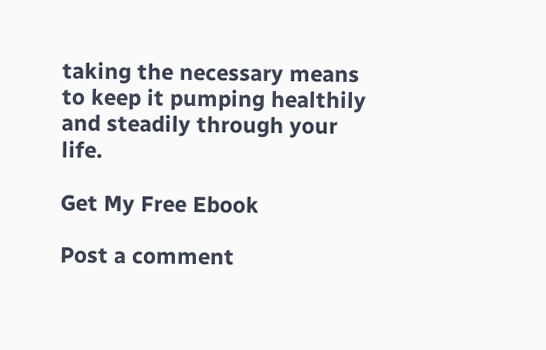taking the necessary means to keep it pumping healthily and steadily through your life.

Get My Free Ebook

Post a comment